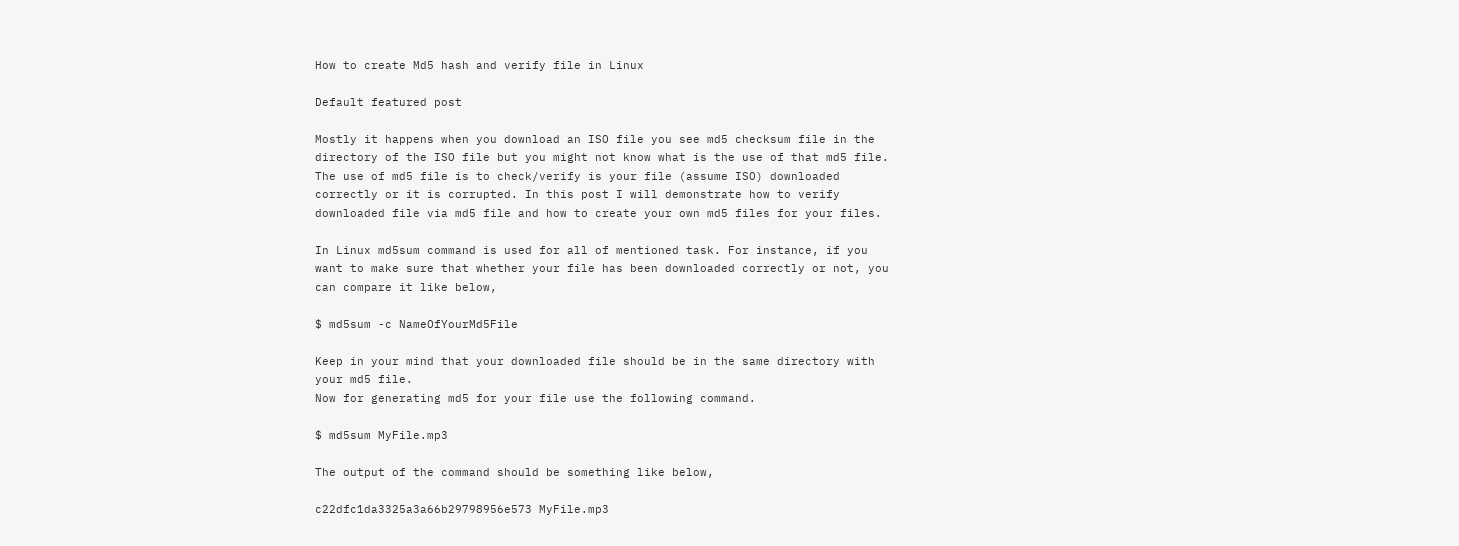How to create Md5 hash and verify file in Linux

Default featured post

Mostly it happens when you download an ISO file you see md5 checksum file in the directory of the ISO file but you might not know what is the use of that md5 file. The use of md5 file is to check/verify is your file (assume ISO) downloaded correctly or it is corrupted. In this post I will demonstrate how to verify downloaded file via md5 file and how to create your own md5 files for your files.

In Linux md5sum command is used for all of mentioned task. For instance, if you want to make sure that whether your file has been downloaded correctly or not, you can compare it like below,

$ md5sum -c NameOfYourMd5File

Keep in your mind that your downloaded file should be in the same directory with your md5 file.
Now for generating md5 for your file use the following command.

$ md5sum MyFile.mp3

The output of the command should be something like below,

c22dfc1da3325a3a66b29798956e573 MyFile.mp3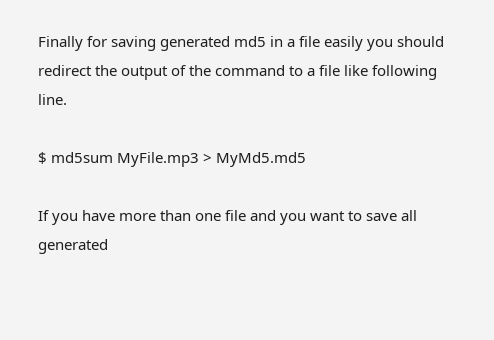Finally for saving generated md5 in a file easily you should redirect the output of the command to a file like following line.

$ md5sum MyFile.mp3 > MyMd5.md5

If you have more than one file and you want to save all generated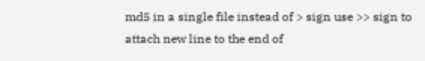md5 in a single file instead of > sign use >> sign to attach new line to the end of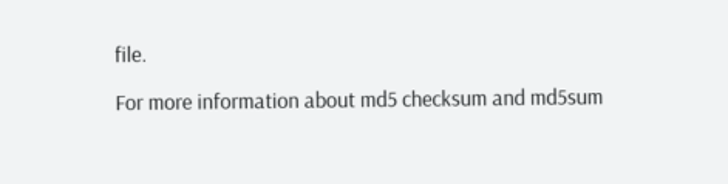file.

For more information about md5 checksum and md5sum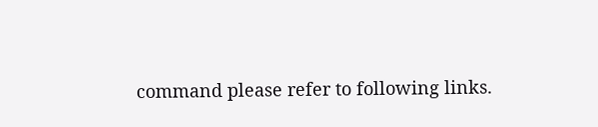command please refer to following links.